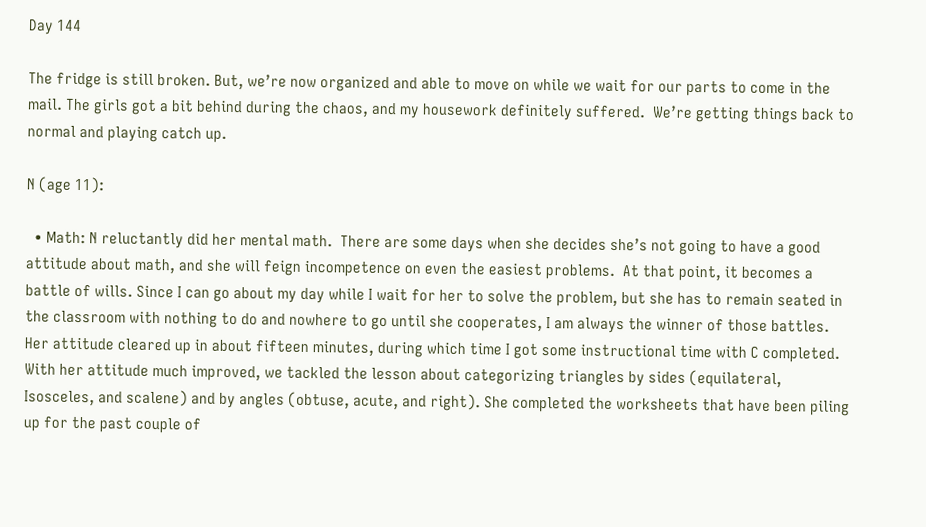Day 144

The fridge is still broken. But, we’re now organized and able to move on while we wait for our parts to come in the mail. The girls got a bit behind during the chaos, and my housework definitely suffered.  We’re getting things back to normal and playing catch up.

N (age 11):

  • Math: N reluctantly did her mental math.  There are some days when she decides she’s not going to have a good attitude about math, and she will feign incompetence on even the easiest problems.  At that point, it becomes a battle of wills. Since I can go about my day while I wait for her to solve the problem, but she has to remain seated in the classroom with nothing to do and nowhere to go until she cooperates, I am always the winner of those battles.  Her attitude cleared up in about fifteen minutes, during which time I got some instructional time with C completed. With her attitude much improved, we tackled the lesson about categorizing triangles by sides (equilateral, Isosceles, and scalene) and by angles (obtuse, acute, and right). She completed the worksheets that have been piling up for the past couple of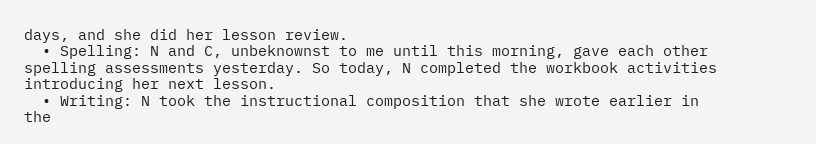days, and she did her lesson review.
  • Spelling: N and C, unbeknownst to me until this morning, gave each other spelling assessments yesterday. So today, N completed the workbook activities introducing her next lesson.
  • Writing: N took the instructional composition that she wrote earlier in the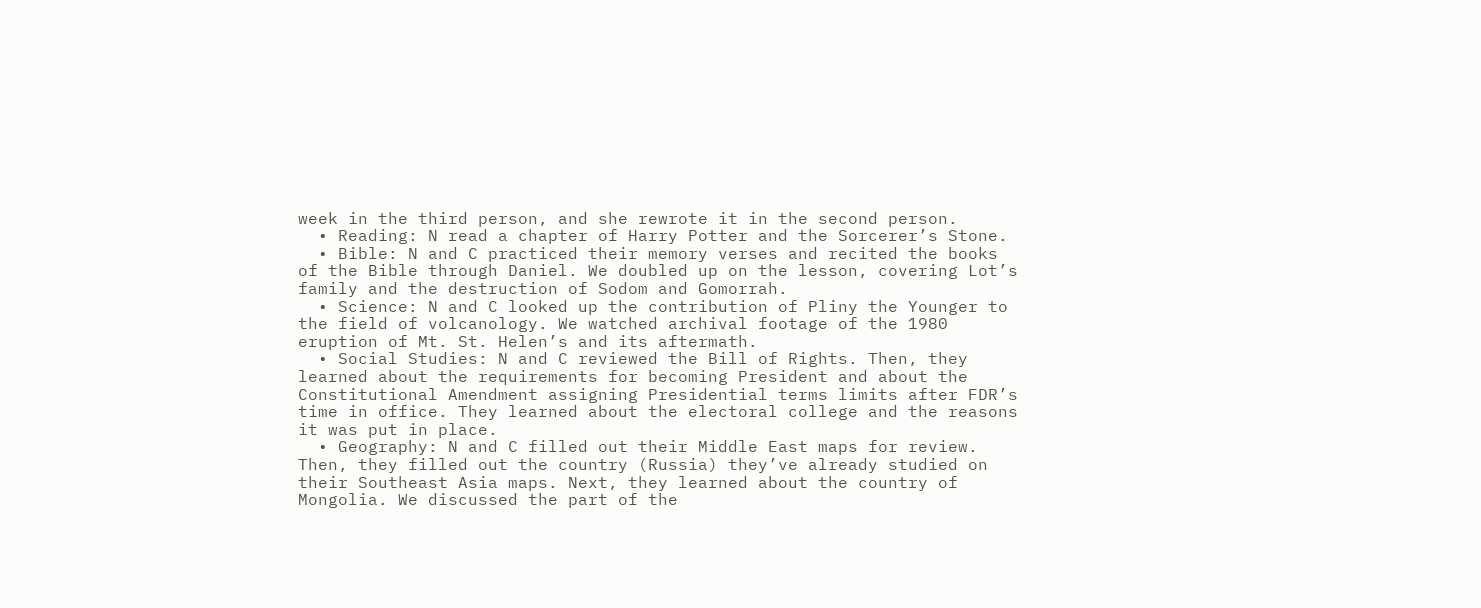week in the third person, and she rewrote it in the second person.
  • Reading: N read a chapter of Harry Potter and the Sorcerer’s Stone.
  • Bible: N and C practiced their memory verses and recited the books of the Bible through Daniel. We doubled up on the lesson, covering Lot’s family and the destruction of Sodom and Gomorrah.
  • Science: N and C looked up the contribution of Pliny the Younger to the field of volcanology. We watched archival footage of the 1980 eruption of Mt. St. Helen’s and its aftermath.
  • Social Studies: N and C reviewed the Bill of Rights. Then, they learned about the requirements for becoming President and about the Constitutional Amendment assigning Presidential terms limits after FDR’s time in office. They learned about the electoral college and the reasons it was put in place.
  • Geography: N and C filled out their Middle East maps for review. Then, they filled out the country (Russia) they’ve already studied on their Southeast Asia maps. Next, they learned about the country of Mongolia. We discussed the part of the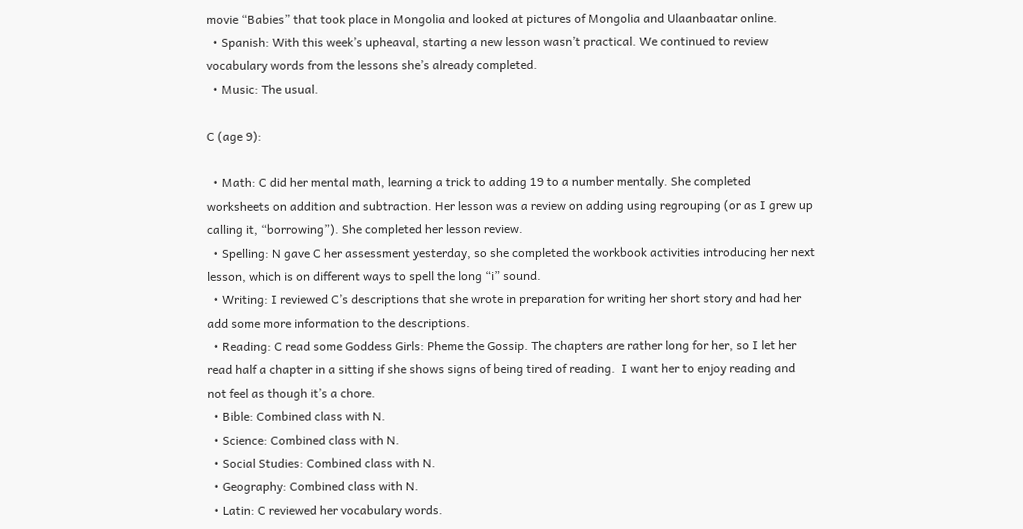movie “Babies” that took place in Mongolia and looked at pictures of Mongolia and Ulaanbaatar online.
  • Spanish: With this week’s upheaval, starting a new lesson wasn’t practical. We continued to review vocabulary words from the lessons she’s already completed.
  • Music: The usual.

C (age 9):

  • Math: C did her mental math, learning a trick to adding 19 to a number mentally. She completed worksheets on addition and subtraction. Her lesson was a review on adding using regrouping (or as I grew up calling it, “borrowing”). She completed her lesson review.
  • Spelling: N gave C her assessment yesterday, so she completed the workbook activities introducing her next lesson, which is on different ways to spell the long “i” sound.
  • Writing: I reviewed C’s descriptions that she wrote in preparation for writing her short story and had her add some more information to the descriptions.
  • Reading: C read some Goddess Girls: Pheme the Gossip. The chapters are rather long for her, so I let her read half a chapter in a sitting if she shows signs of being tired of reading.  I want her to enjoy reading and not feel as though it’s a chore.
  • Bible: Combined class with N.
  • Science: Combined class with N.
  • Social Studies: Combined class with N.
  • Geography: Combined class with N.
  • Latin: C reviewed her vocabulary words.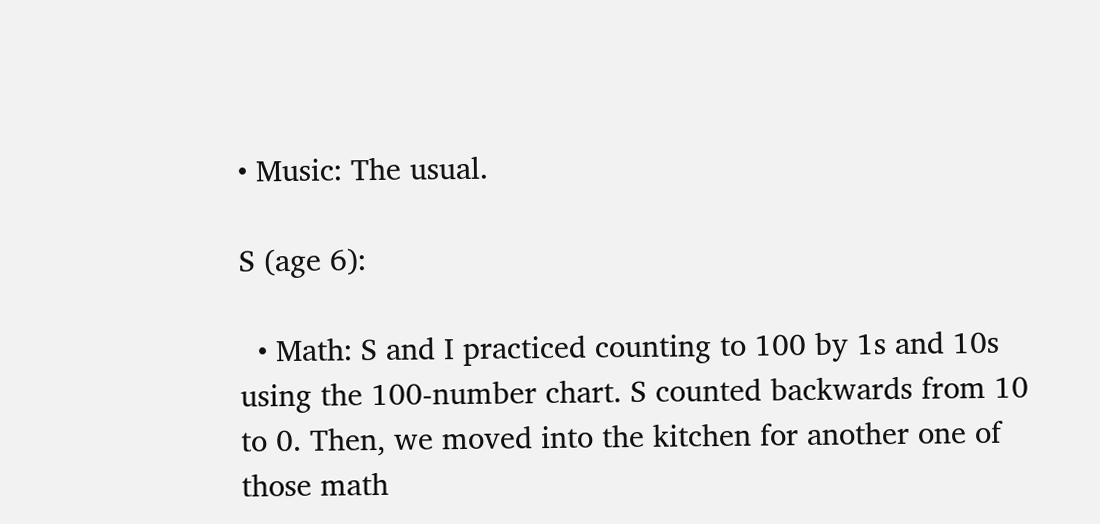• Music: The usual.

S (age 6):

  • Math: S and I practiced counting to 100 by 1s and 10s using the 100-number chart. S counted backwards from 10 to 0. Then, we moved into the kitchen for another one of those math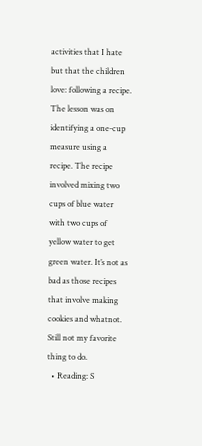activities that I hate but that the children love: following a recipe. The lesson was on identifying a one-cup measure using a recipe. The recipe involved mixing two cups of blue water with two cups of yellow water to get green water. It’s not as bad as those recipes that involve making cookies and whatnot.  Still not my favorite thing to do.
  • Reading: S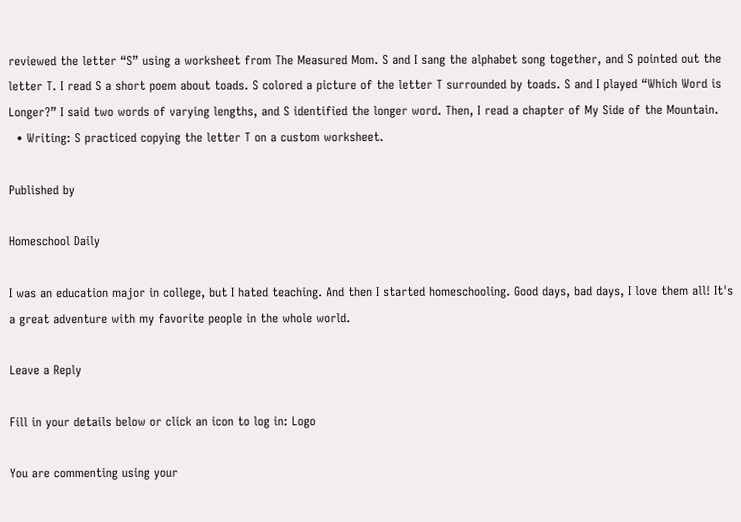reviewed the letter “S” using a worksheet from The Measured Mom. S and I sang the alphabet song together, and S pointed out the letter T. I read S a short poem about toads. S colored a picture of the letter T surrounded by toads. S and I played “Which Word is Longer?” I said two words of varying lengths, and S identified the longer word. Then, I read a chapter of My Side of the Mountain.
  • Writing: S practiced copying the letter T on a custom worksheet.

Published by

Homeschool Daily

I was an education major in college, but I hated teaching. And then I started homeschooling. Good days, bad days, I love them all! It's a great adventure with my favorite people in the whole world.

Leave a Reply

Fill in your details below or click an icon to log in: Logo

You are commenting using your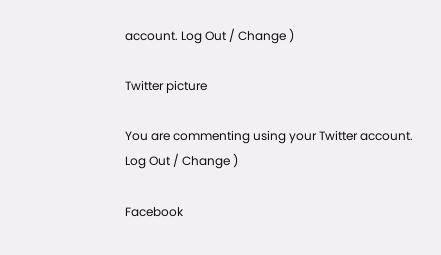account. Log Out / Change )

Twitter picture

You are commenting using your Twitter account. Log Out / Change )

Facebook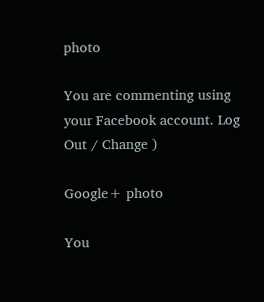photo

You are commenting using your Facebook account. Log Out / Change )

Google+ photo

You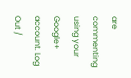are commenting using your Google+ account. Log Out /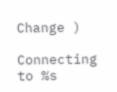Change )

Connecting to %s